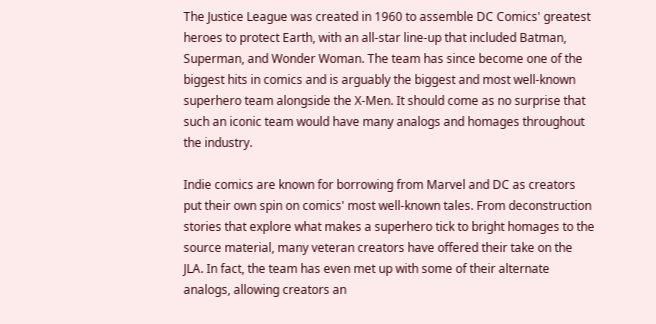The Justice League was created in 1960 to assemble DC Comics' greatest heroes to protect Earth, with an all-star line-up that included Batman, Superman, and Wonder Woman. The team has since become one of the biggest hits in comics and is arguably the biggest and most well-known superhero team alongside the X-Men. It should come as no surprise that such an iconic team would have many analogs and homages throughout the industry.

Indie comics are known for borrowing from Marvel and DC as creators put their own spin on comics' most well-known tales. From deconstruction stories that explore what makes a superhero tick to bright homages to the source material, many veteran creators have offered their take on the JLA. In fact, the team has even met up with some of their alternate analogs, allowing creators an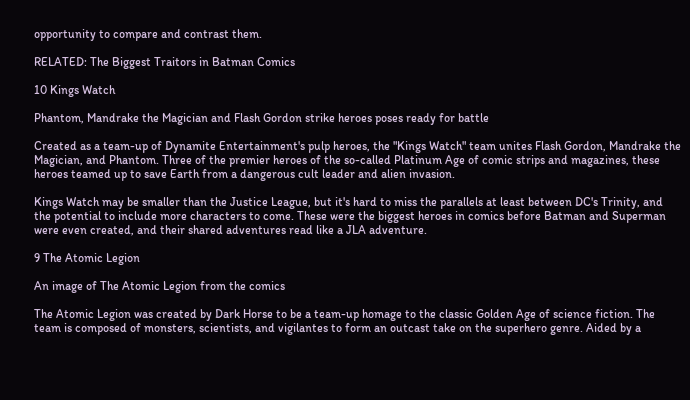opportunity to compare and contrast them.

RELATED: The Biggest Traitors in Batman Comics

10 Kings Watch

Phantom, Mandrake the Magician and Flash Gordon strike heroes poses ready for battle

Created as a team-up of Dynamite Entertainment's pulp heroes, the "Kings Watch" team unites Flash Gordon, Mandrake the Magician, and Phantom. Three of the premier heroes of the so-called Platinum Age of comic strips and magazines, these heroes teamed up to save Earth from a dangerous cult leader and alien invasion.

Kings Watch may be smaller than the Justice League, but it's hard to miss the parallels at least between DC's Trinity, and the potential to include more characters to come. These were the biggest heroes in comics before Batman and Superman were even created, and their shared adventures read like a JLA adventure.

9 The Atomic Legion

An image of The Atomic Legion from the comics

The Atomic Legion was created by Dark Horse to be a team-up homage to the classic Golden Age of science fiction. The team is composed of monsters, scientists, and vigilantes to form an outcast take on the superhero genre. Aided by a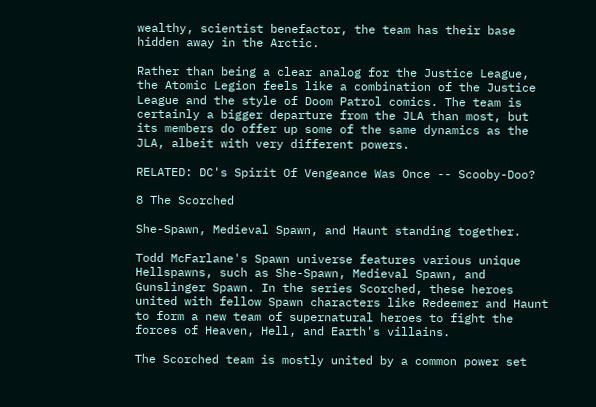wealthy, scientist benefactor, the team has their base hidden away in the Arctic.

Rather than being a clear analog for the Justice League, the Atomic Legion feels like a combination of the Justice League and the style of Doom Patrol comics. The team is certainly a bigger departure from the JLA than most, but its members do offer up some of the same dynamics as the JLA, albeit with very different powers.

RELATED: DC's Spirit Of Vengeance Was Once -- Scooby-Doo?

8 The Scorched

She-Spawn, Medieval Spawn, and Haunt standing together.

Todd McFarlane's Spawn universe features various unique Hellspawns, such as She-Spawn, Medieval Spawn, and Gunslinger Spawn. In the series Scorched, these heroes united with fellow Spawn characters like Redeemer and Haunt to form a new team of supernatural heroes to fight the forces of Heaven, Hell, and Earth's villains.

The Scorched team is mostly united by a common power set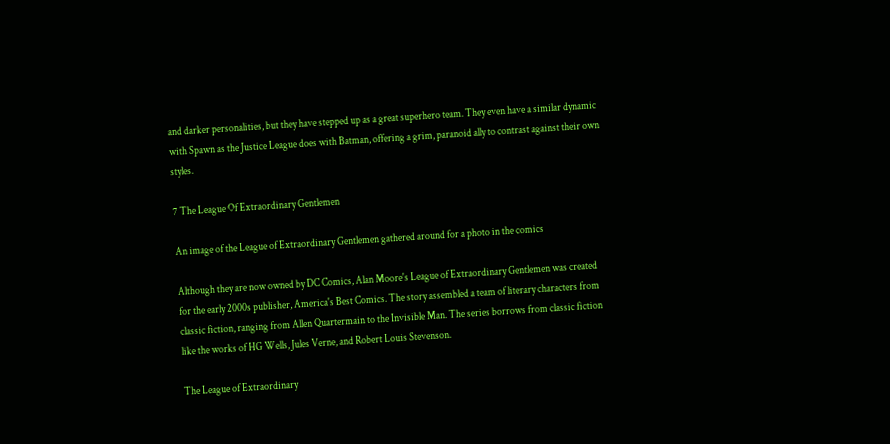and darker personalities, but they have stepped up as a great superhero team. They even have a similar dynamic with Spawn as the Justice League does with Batman, offering a grim, paranoid ally to contrast against their own styles.

7 The League Of Extraordinary Gentlemen

An image of the League of Extraordinary Gentlemen gathered around for a photo in the comics

Although they are now owned by DC Comics, Alan Moore's League of Extraordinary Gentlemen was created for the early 2000s publisher, America's Best Comics. The story assembled a team of literary characters from classic fiction, ranging from Allen Quartermain to the Invisible Man. The series borrows from classic fiction like the works of HG Wells, Jules Verne, and Robert Louis Stevenson.

The League of Extraordinary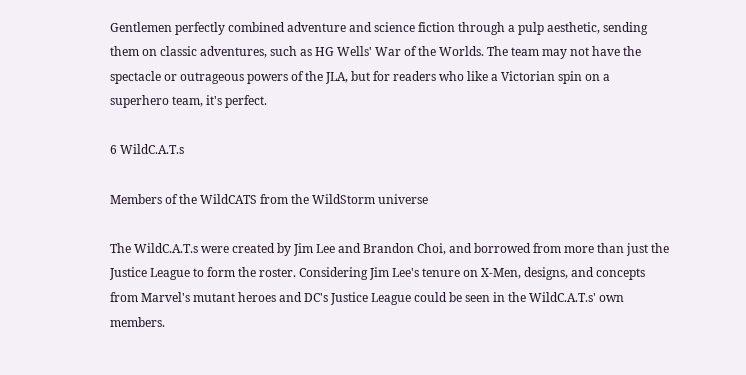Gentlemen perfectly combined adventure and science fiction through a pulp aesthetic, sending them on classic adventures, such as HG Wells' War of the Worlds. The team may not have the spectacle or outrageous powers of the JLA, but for readers who like a Victorian spin on a superhero team, it's perfect.

6 WildC.A.T.s

Members of the WildCATS from the WildStorm universe

The WildC.A.T.s were created by Jim Lee and Brandon Choi, and borrowed from more than just the Justice League to form the roster. Considering Jim Lee's tenure on X-Men, designs, and concepts from Marvel's mutant heroes and DC's Justice League could be seen in the WildC.A.T.s' own members.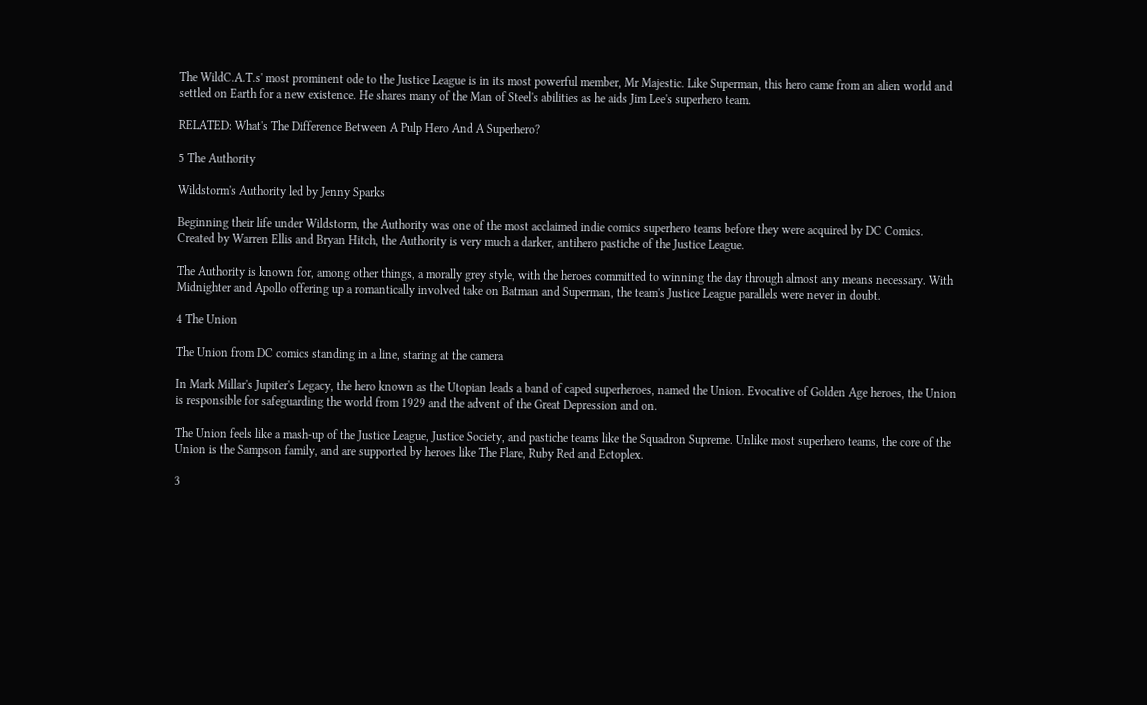The WildC.A.T.s' most prominent ode to the Justice League is in its most powerful member, Mr Majestic. Like Superman, this hero came from an alien world and settled on Earth for a new existence. He shares many of the Man of Steel's abilities as he aids Jim Lee's superhero team.

RELATED: What's The Difference Between A Pulp Hero And A Superhero?

5 The Authority

Wildstorm's Authority led by Jenny Sparks

Beginning their life under Wildstorm, the Authority was one of the most acclaimed indie comics superhero teams before they were acquired by DC Comics. Created by Warren Ellis and Bryan Hitch, the Authority is very much a darker, antihero pastiche of the Justice League.

The Authority is known for, among other things, a morally grey style, with the heroes committed to winning the day through almost any means necessary. With Midnighter and Apollo offering up a romantically involved take on Batman and Superman, the team's Justice League parallels were never in doubt.

4 The Union

The Union from DC comics standing in a line, staring at the camera

In Mark Millar's Jupiter's Legacy, the hero known as the Utopian leads a band of caped superheroes, named the Union. Evocative of Golden Age heroes, the Union is responsible for safeguarding the world from 1929 and the advent of the Great Depression and on.

The Union feels like a mash-up of the Justice League, Justice Society, and pastiche teams like the Squadron Supreme. Unlike most superhero teams, the core of the Union is the Sampson family, and are supported by heroes like The Flare, Ruby Red and Ectoplex.

3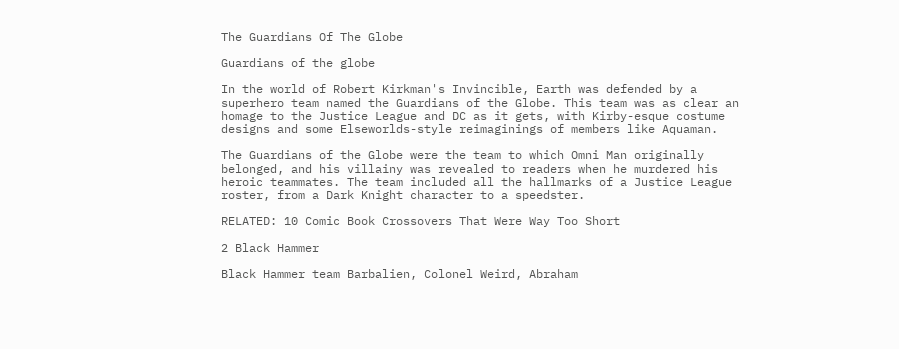The Guardians Of The Globe

Guardians of the globe

In the world of Robert Kirkman's Invincible, Earth was defended by a superhero team named the Guardians of the Globe. This team was as clear an homage to the Justice League and DC as it gets, with Kirby-esque costume designs and some Elseworlds-style reimaginings of members like Aquaman.

The Guardians of the Globe were the team to which Omni Man originally belonged, and his villainy was revealed to readers when he murdered his heroic teammates. The team included all the hallmarks of a Justice League roster, from a Dark Knight character to a speedster.

RELATED: 10 Comic Book Crossovers That Were Way Too Short

2 Black Hammer

Black Hammer team Barbalien, Colonel Weird, Abraham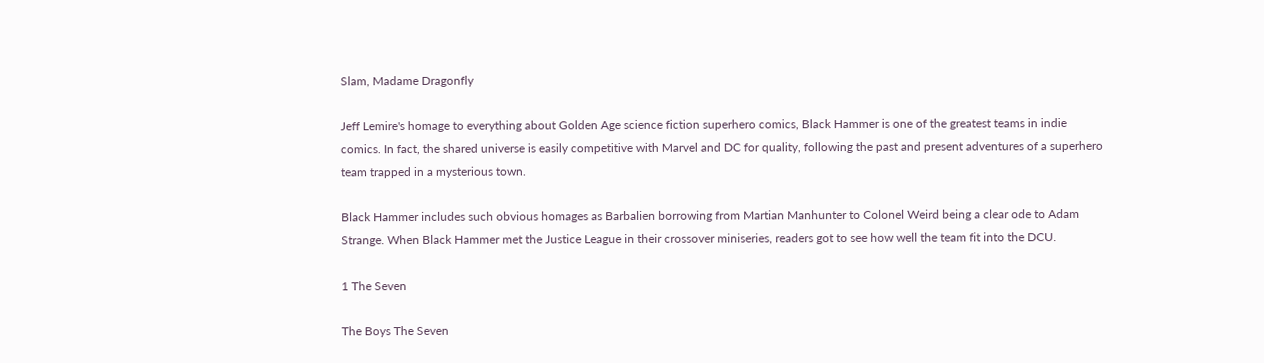Slam, Madame Dragonfly

Jeff Lemire's homage to everything about Golden Age science fiction superhero comics, Black Hammer is one of the greatest teams in indie comics. In fact, the shared universe is easily competitive with Marvel and DC for quality, following the past and present adventures of a superhero team trapped in a mysterious town.

Black Hammer includes such obvious homages as Barbalien borrowing from Martian Manhunter to Colonel Weird being a clear ode to Adam Strange. When Black Hammer met the Justice League in their crossover miniseries, readers got to see how well the team fit into the DCU.

1 The Seven

The Boys The Seven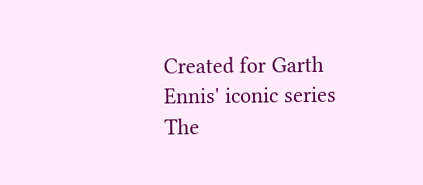Created for Garth Ennis' iconic series The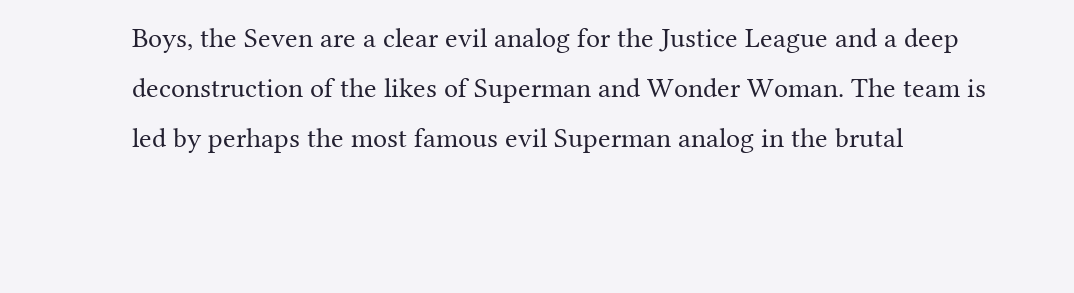Boys, the Seven are a clear evil analog for the Justice League and a deep deconstruction of the likes of Superman and Wonder Woman. The team is led by perhaps the most famous evil Superman analog in the brutal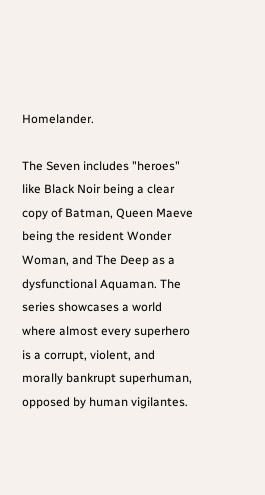Homelander.

The Seven includes "heroes" like Black Noir being a clear copy of Batman, Queen Maeve being the resident Wonder Woman, and The Deep as a dysfunctional Aquaman. The series showcases a world where almost every superhero is a corrupt, violent, and morally bankrupt superhuman, opposed by human vigilantes.